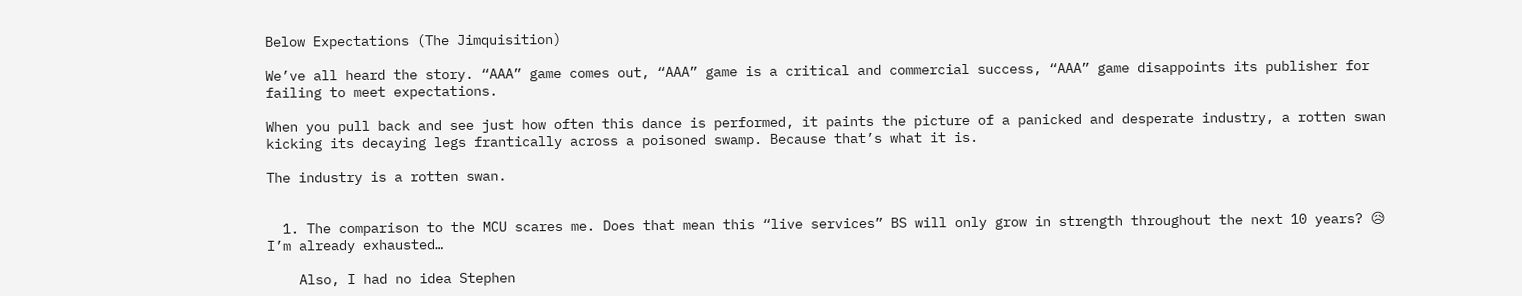Below Expectations (The Jimquisition)

We’ve all heard the story. “AAA” game comes out, “AAA” game is a critical and commercial success, “AAA” game disappoints its publisher for failing to meet expectations.

When you pull back and see just how often this dance is performed, it paints the picture of a panicked and desperate industry, a rotten swan kicking its decaying legs frantically across a poisoned swamp. Because that’s what it is.

The industry is a rotten swan.


  1. The comparison to the MCU scares me. Does that mean this “live services” BS will only grow in strength throughout the next 10 years? 😥 I’m already exhausted…

    Also, I had no idea Stephen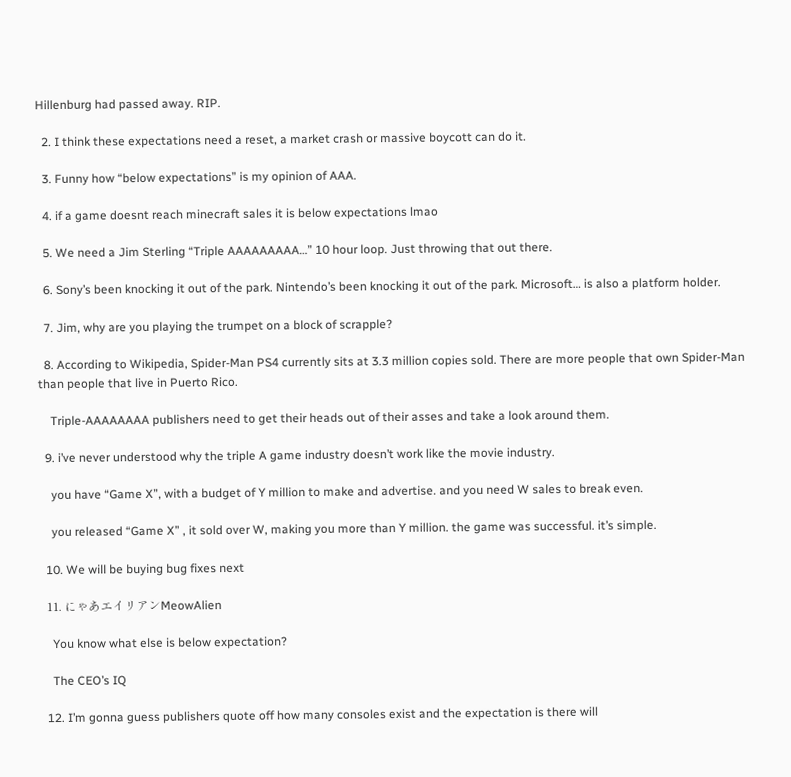Hillenburg had passed away. RIP.

  2. I think these expectations need a reset, a market crash or massive boycott can do it.

  3. Funny how “below expectations” is my opinion of AAA.

  4. if a game doesnt reach minecraft sales it is below expectations lmao

  5. We need a Jim Sterling “Triple AAAAAAAAA…” 10 hour loop. Just throwing that out there.

  6. Sony’s been knocking it out of the park. Nintendo’s been knocking it out of the park. Microsoft… is also a platform holder.

  7. Jim, why are you playing the trumpet on a block of scrapple?

  8. According to Wikipedia, Spider-Man PS4 currently sits at 3.3 million copies sold. There are more people that own Spider-Man than people that live in Puerto Rico.

    Triple-AAAAAAAA publishers need to get their heads out of their asses and take a look around them.

  9. i’ve never understood why the triple A game industry doesn’t work like the movie industry.

    you have “Game X”, with a budget of Y million to make and advertise. and you need W sales to break even.

    you released “Game X” , it sold over W, making you more than Y million. the game was successful. it’s simple.

  10. We will be buying bug fixes next

  11. にゃあエイリアンMeowAlien

    You know what else is below expectation?

    The CEO’s IQ

  12. I’m gonna guess publishers quote off how many consoles exist and the expectation is there will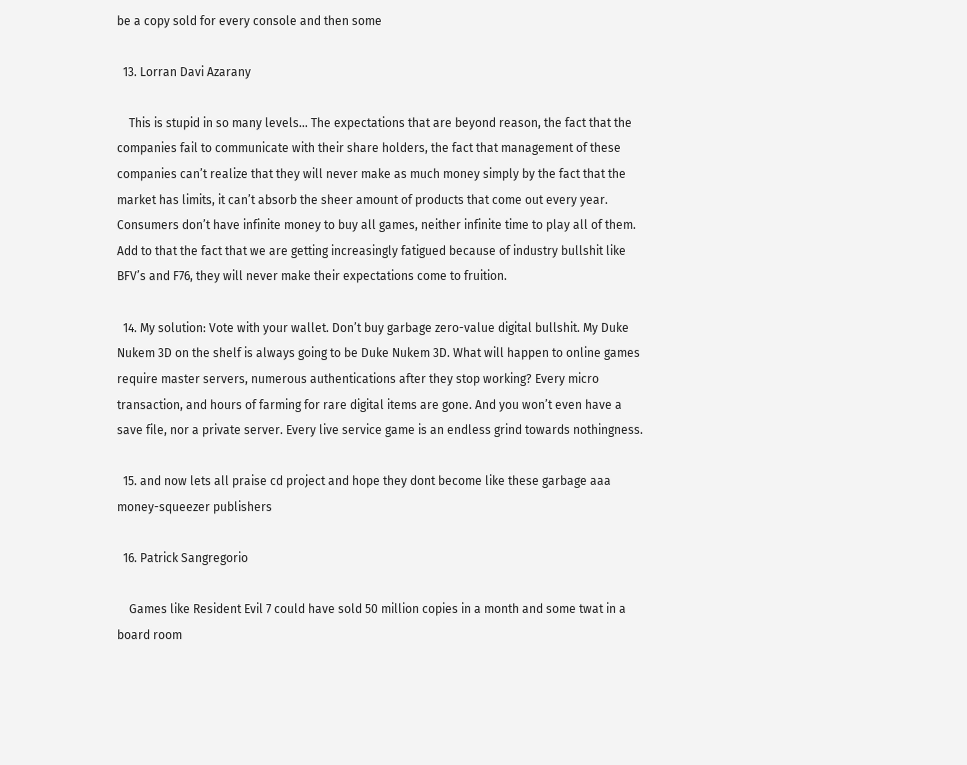be a copy sold for every console and then some

  13. Lorran Davi Azarany

    This is stupid in so many levels… The expectations that are beyond reason, the fact that the companies fail to communicate with their share holders, the fact that management of these companies can’t realize that they will never make as much money simply by the fact that the market has limits, it can’t absorb the sheer amount of products that come out every year. Consumers don’t have infinite money to buy all games, neither infinite time to play all of them. Add to that the fact that we are getting increasingly fatigued because of industry bullshit like BFV’s and F76, they will never make their expectations come to fruition.

  14. My solution: Vote with your wallet. Don’t buy garbage zero-value digital bullshit. My Duke Nukem 3D on the shelf is always going to be Duke Nukem 3D. What will happen to online games require master servers, numerous authentications after they stop working? Every micro transaction, and hours of farming for rare digital items are gone. And you won’t even have a save file, nor a private server. Every live service game is an endless grind towards nothingness.

  15. and now lets all praise cd project and hope they dont become like these garbage aaa money-squeezer publishers

  16. Patrick Sangregorio

    Games like Resident Evil 7 could have sold 50 million copies in a month and some twat in a board room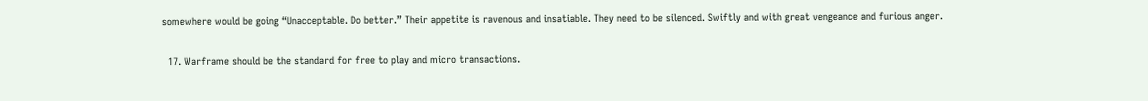somewhere would be going “Unacceptable. Do better.” Their appetite is ravenous and insatiable. They need to be silenced. Swiftly and with great vengeance and furious anger.

  17. Warframe should be the standard for free to play and micro transactions.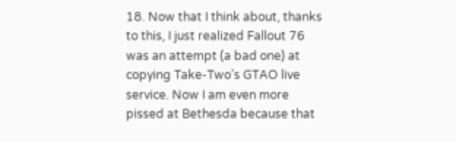18. Now that I think about, thanks to this, I just realized Fallout 76 was an attempt (a bad one) at copying Take-Two’s GTAO live service. Now I am even more pissed at Bethesda because that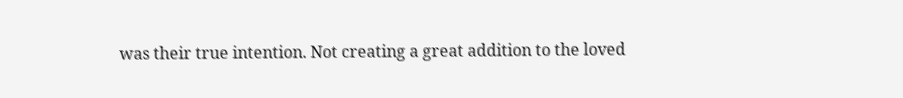was their true intention. Not creating a great addition to the loved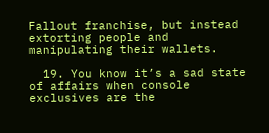Fallout franchise, but instead extorting people and manipulating their wallets.

  19. You know it’s a sad state of affairs when console exclusives are the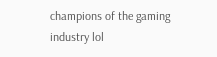champions of the gaming industry lol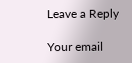Leave a Reply

Your email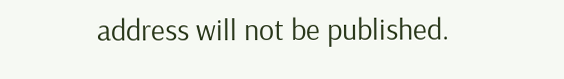address will not be published.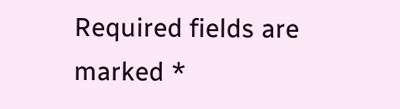Required fields are marked *